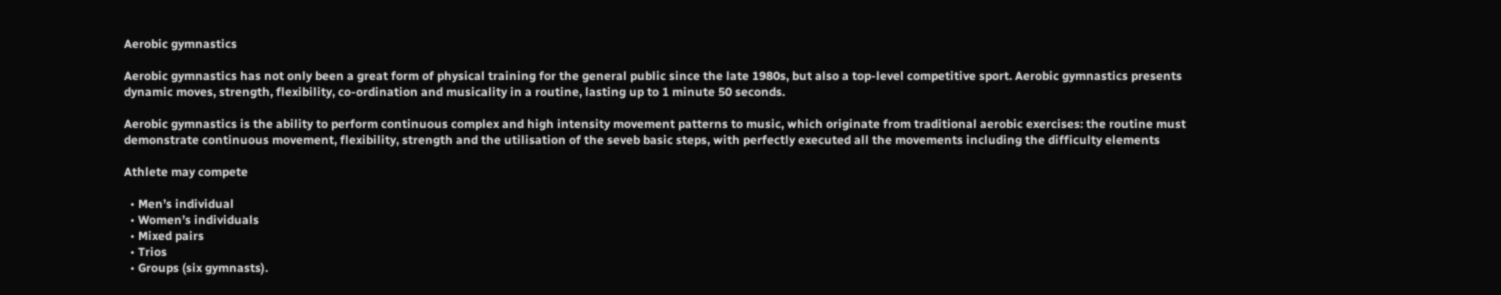Aerobic gymnastics

Aerobic gymnastics has not only been a great form of physical training for the general public since the late 1980s, but also a top-level competitive sport. Aerobic gymnastics presents dynamic moves, strength, flexibility, co-ordination and musicality in a routine, lasting up to 1 minute 50 seconds.

Aerobic gymnastics is the ability to perform continuous complex and high intensity movement patterns to music, which originate from traditional aerobic exercises: the routine must demonstrate continuous movement, flexibility, strength and the utilisation of the seveb basic steps, with perfectly executed all the movements including the difficulty elements

Athlete may compete

  • Men’s individual
  • Women’s individuals
  • Mixed pairs
  • Trios
  • Groups (six gymnasts).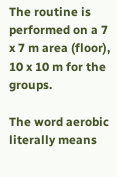The routine is performed on a 7 x 7 m area (floor), 10 x 10 m for the groups.

The word aerobic literally means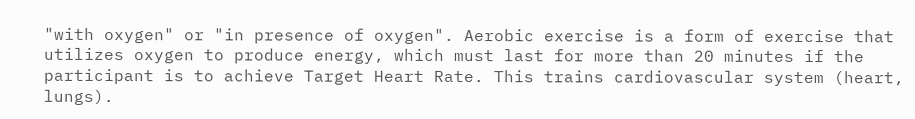"with oxygen" or "in presence of oxygen". Aerobic exercise is a form of exercise that utilizes oxygen to produce energy, which must last for more than 20 minutes if the participant is to achieve Target Heart Rate. This trains cardiovascular system (heart, lungs).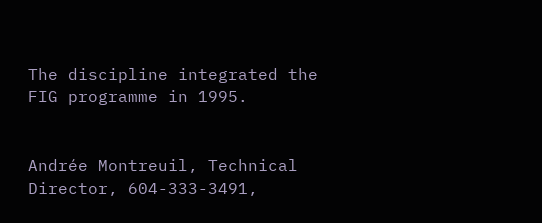The discipline integrated the FIG programme in 1995.


Andrée Montreuil, Technical Director, 604-333-3491,